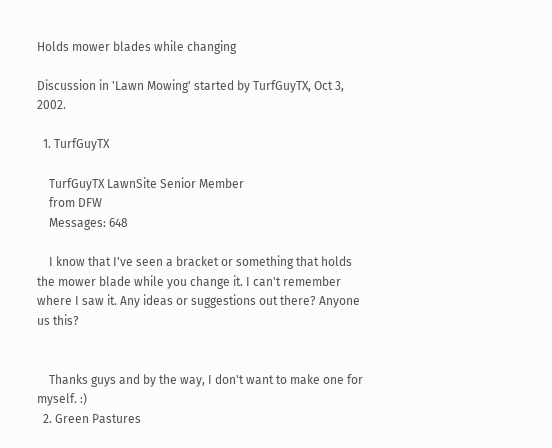Holds mower blades while changing

Discussion in 'Lawn Mowing' started by TurfGuyTX, Oct 3, 2002.

  1. TurfGuyTX

    TurfGuyTX LawnSite Senior Member
    from DFW
    Messages: 648

    I know that I've seen a bracket or something that holds the mower blade while you change it. I can't remember where I saw it. Any ideas or suggestions out there? Anyone us this?


    Thanks guys and by the way, I don't want to make one for myself. :)
  2. Green Pastures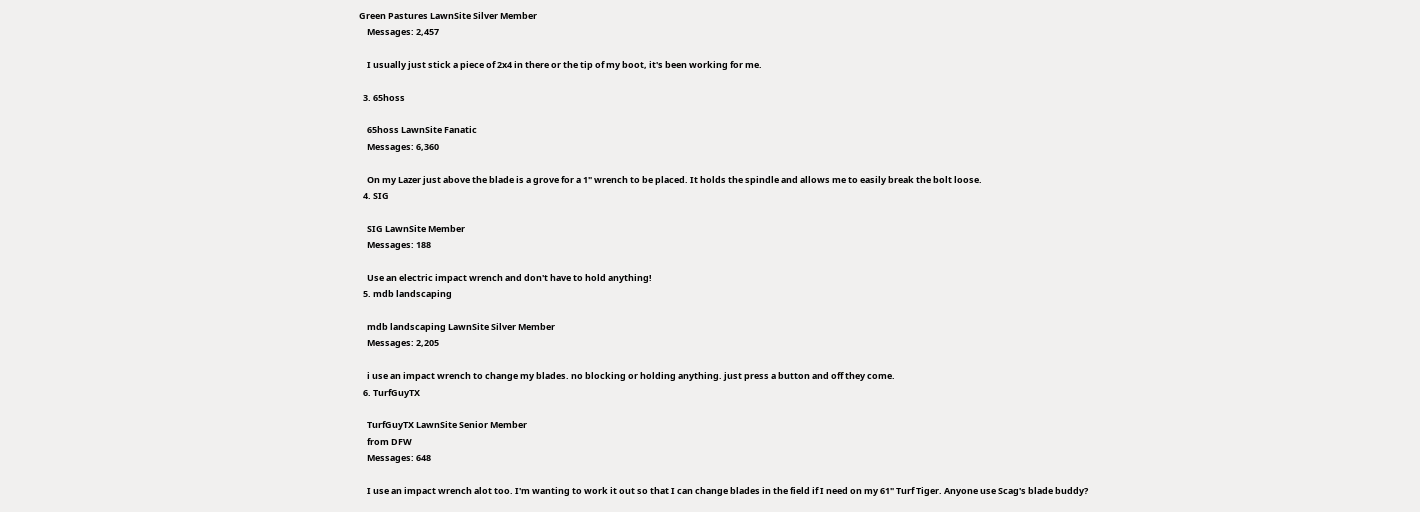Green Pastures LawnSite Silver Member
    Messages: 2,457

    I usually just stick a piece of 2x4 in there or the tip of my boot, it's been working for me.

  3. 65hoss

    65hoss LawnSite Fanatic
    Messages: 6,360

    On my Lazer just above the blade is a grove for a 1" wrench to be placed. It holds the spindle and allows me to easily break the bolt loose.
  4. SIG

    SIG LawnSite Member
    Messages: 188

    Use an electric impact wrench and don't have to hold anything!
  5. mdb landscaping

    mdb landscaping LawnSite Silver Member
    Messages: 2,205

    i use an impact wrench to change my blades. no blocking or holding anything. just press a button and off they come.
  6. TurfGuyTX

    TurfGuyTX LawnSite Senior Member
    from DFW
    Messages: 648

    I use an impact wrench alot too. I'm wanting to work it out so that I can change blades in the field if I need on my 61" Turf Tiger. Anyone use Scag's blade buddy?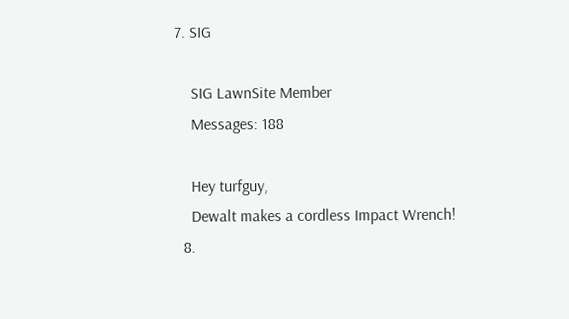7. SIG

    SIG LawnSite Member
    Messages: 188

    Hey turfguy,
    Dewalt makes a cordless Impact Wrench!
  8.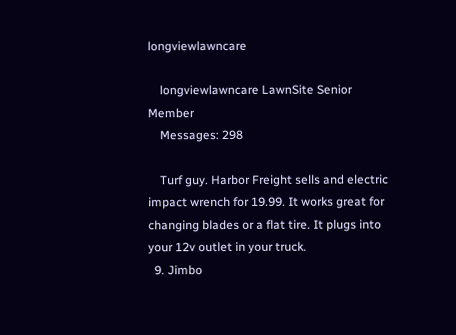longviewlawncare

    longviewlawncare LawnSite Senior Member
    Messages: 298

    Turf guy. Harbor Freight sells and electric impact wrench for 19.99. It works great for changing blades or a flat tire. It plugs into your 12v outlet in your truck.
  9. Jimbo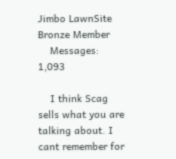Jimbo LawnSite Bronze Member
    Messages: 1,093

    I think Scag sells what you are talking about. I cant remember for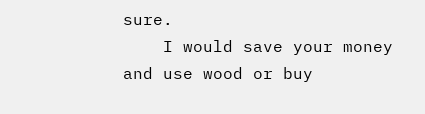sure.
    I would save your money and use wood or buy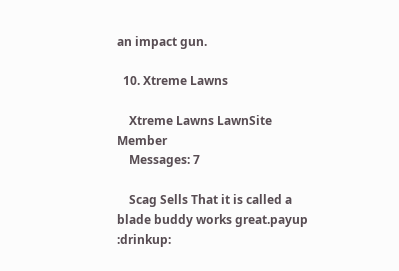an impact gun.

  10. Xtreme Lawns

    Xtreme Lawns LawnSite Member
    Messages: 7

    Scag Sells That it is called a blade buddy works great.payup :drinkup: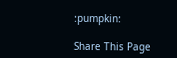:pumpkin:

Share This Page